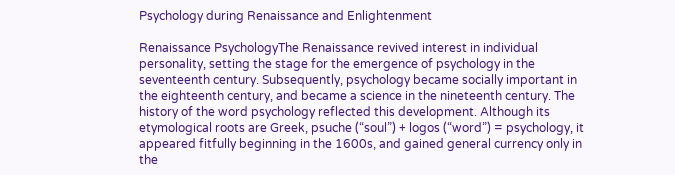Psychology during Renaissance and Enlightenment

Renaissance PsychologyThe Renaissance revived interest in individual personality, setting the stage for the emergence of psychology in the seventeenth century. Subsequently, psychology became socially important in the eighteenth century, and became a science in the nineteenth century. The history of the word psychology reflected this development. Although its etymological roots are Greek, psuche (“soul”) + logos (“word”) = psychology, it appeared fitfully beginning in the 1600s, and gained general currency only in the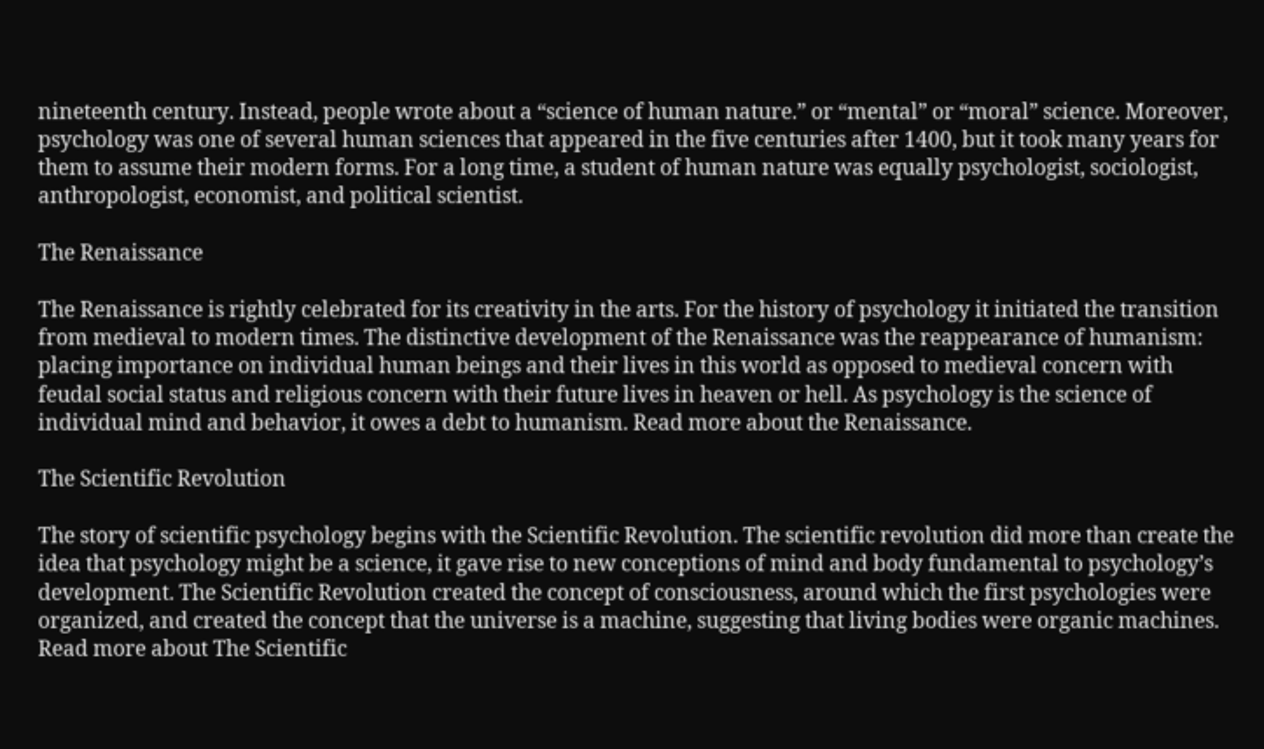nineteenth century. Instead, people wrote about a “science of human nature.” or “mental” or “moral” science. Moreover, psychology was one of several human sciences that appeared in the five centuries after 1400, but it took many years for them to assume their modern forms. For a long time, a student of human nature was equally psychologist, sociologist, anthropologist, economist, and political scientist.

The Renaissance

The Renaissance is rightly celebrated for its creativity in the arts. For the history of psychology it initiated the transition from medieval to modern times. The distinctive development of the Renaissance was the reappearance of humanism: placing importance on individual human beings and their lives in this world as opposed to medieval concern with feudal social status and religious concern with their future lives in heaven or hell. As psychology is the science of individual mind and behavior, it owes a debt to humanism. Read more about the Renaissance.

The Scientific Revolution

The story of scientific psychology begins with the Scientific Revolution. The scientific revolution did more than create the idea that psychology might be a science, it gave rise to new conceptions of mind and body fundamental to psychology’s development. The Scientific Revolution created the concept of consciousness, around which the first psychologies were organized, and created the concept that the universe is a machine, suggesting that living bodies were organic machines. Read more about The Scientific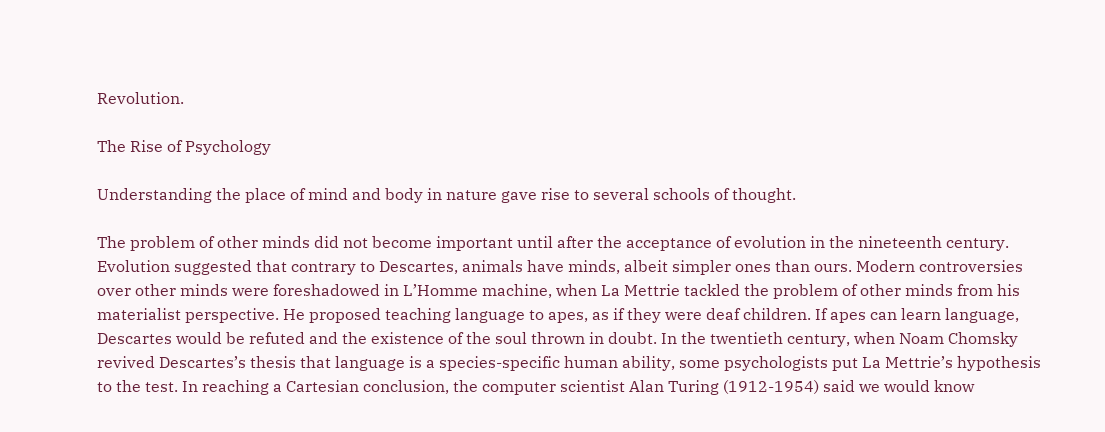Revolution.

The Rise of Psychology

Understanding the place of mind and body in nature gave rise to several schools of thought.

The problem of other minds did not become important until after the acceptance of evolution in the nineteenth century. Evolution suggested that contrary to Descartes, animals have minds, albeit simpler ones than ours. Modern controversies over other minds were foreshadowed in L’Homme machine, when La Mettrie tackled the problem of other minds from his materialist perspective. He proposed teaching language to apes, as if they were deaf children. If apes can learn language, Descartes would be refuted and the existence of the soul thrown in doubt. In the twentieth century, when Noam Chomsky revived Descartes’s thesis that language is a species-specific human ability, some psychologists put La Mettrie’s hypothesis to the test. In reaching a Cartesian conclusion, the computer scientist Alan Turing (1912-1954) said we would know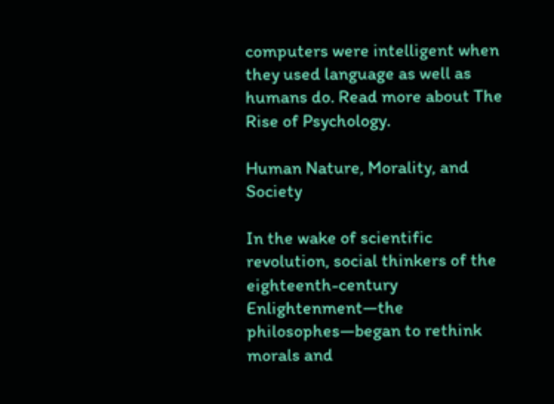computers were intelligent when they used language as well as humans do. Read more about The Rise of Psychology.

Human Nature, Morality, and Society

In the wake of scientific revolution, social thinkers of the eighteenth-century Enlightenment—the philosophes—began to rethink morals and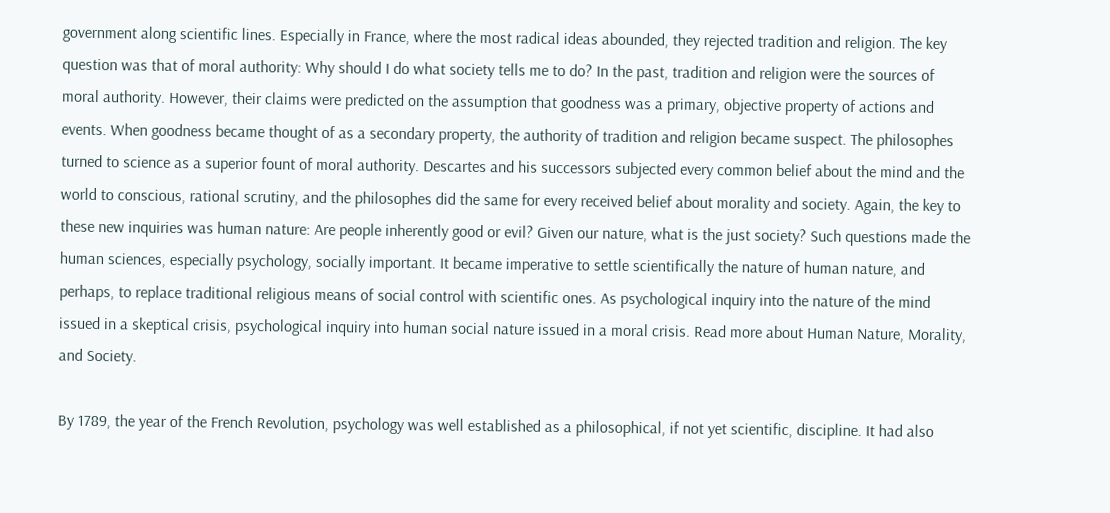government along scientific lines. Especially in France, where the most radical ideas abounded, they rejected tradition and religion. The key question was that of moral authority: Why should I do what society tells me to do? In the past, tradition and religion were the sources of moral authority. However, their claims were predicted on the assumption that goodness was a primary, objective property of actions and events. When goodness became thought of as a secondary property, the authority of tradition and religion became suspect. The philosophes turned to science as a superior fount of moral authority. Descartes and his successors subjected every common belief about the mind and the world to conscious, rational scrutiny, and the philosophes did the same for every received belief about morality and society. Again, the key to these new inquiries was human nature: Are people inherently good or evil? Given our nature, what is the just society? Such questions made the human sciences, especially psychology, socially important. It became imperative to settle scientifically the nature of human nature, and perhaps, to replace traditional religious means of social control with scientific ones. As psychological inquiry into the nature of the mind issued in a skeptical crisis, psychological inquiry into human social nature issued in a moral crisis. Read more about Human Nature, Morality, and Society.

By 1789, the year of the French Revolution, psychology was well established as a philosophical, if not yet scientific, discipline. It had also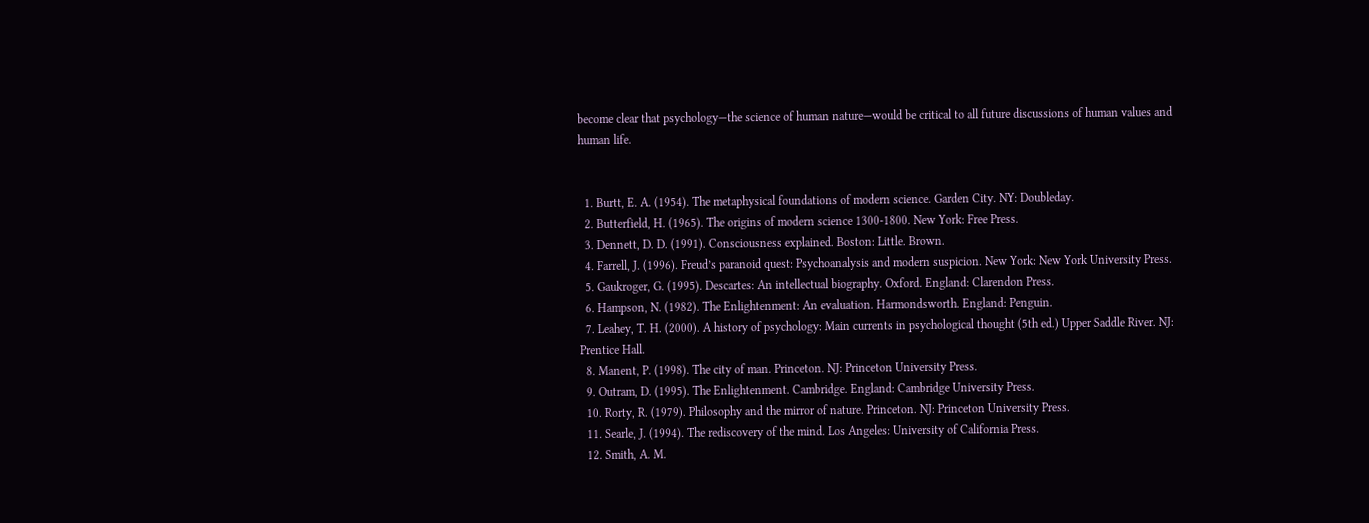become clear that psychology—the science of human nature—would be critical to all future discussions of human values and human life.


  1. Burtt, E. A. (1954). The metaphysical foundations of modern science. Garden City. NY: Doubleday.
  2. Butterfield, H. (1965). The origins of modern science 1300-1800. New York: Free Press.
  3. Dennett, D. D. (1991). Consciousness explained. Boston: Little. Brown.
  4. Farrell, J. (1996). Freud’s paranoid quest: Psychoanalysis and modern suspicion. New York: New York University Press.
  5. Gaukroger, G. (1995). Descartes: An intellectual biography. Oxford. England: Clarendon Press.
  6. Hampson, N. (1982). The Enlightenment: An evaluation. Harmondsworth. England: Penguin.
  7. Leahey, T. H. (2000). A history of psychology: Main currents in psychological thought (5th ed.) Upper Saddle River. NJ: Prentice Hall.
  8. Manent, P. (1998). The city of man. Princeton. NJ: Princeton University Press.
  9. Outram, D. (1995). The Enlightenment. Cambridge. England: Cambridge University Press.
  10. Rorty, R. (1979). Philosophy and the mirror of nature. Princeton. NJ: Princeton University Press.
  11. Searle, J. (1994). The rediscovery of the mind. Los Angeles: University of California Press.
  12. Smith, A. M.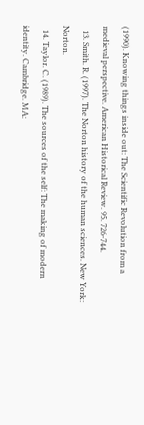(1990). Knowing things inside out: The Scientific Revolution from a medieval perspective. American Historical Review. 95. 726-744.
  13. Smith. R. (1997). The Norton history of the human sciences. New York: Norton.
  14. Taylor. C. (1989). The sources of the self: The making of modern identity. Cambridge. MA: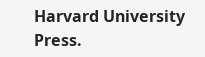Harvard University Press.